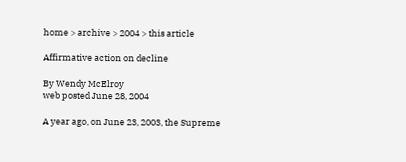home > archive > 2004 > this article

Affirmative action on decline

By Wendy McElroy
web posted June 28, 2004

A year ago, on June 23, 2003, the Supreme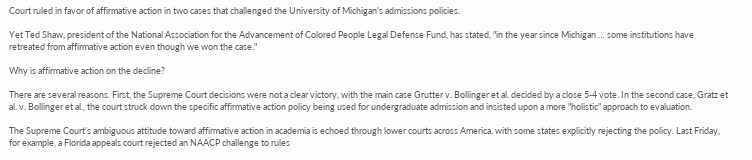Court ruled in favor of affirmative action in two cases that challenged the University of Michigan’s admissions policies.

Yet Ted Shaw, president of the National Association for the Advancement of Colored People Legal Defense Fund, has stated, "in the year since Michigan … some institutions have retreated from affirmative action even though we won the case."

Why is affirmative action on the decline?

There are several reasons. First, the Supreme Court decisions were not a clear victory, with the main case Grutter v. Bollinger et al. decided by a close 5-4 vote. In the second case, Gratz et al. v. Bollinger et al., the court struck down the specific affirmative action policy being used for undergraduate admission and insisted upon a more "holistic" approach to evaluation.

The Supreme Court’s ambiguous attitude toward affirmative action in academia is echoed through lower courts across America, with some states explicitly rejecting the policy. Last Friday, for example, a Florida appeals court rejected an NAACP challenge to rules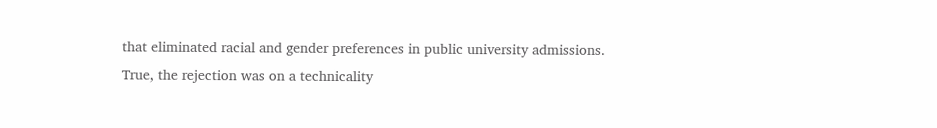that eliminated racial and gender preferences in public university admissions. True, the rejection was on a technicality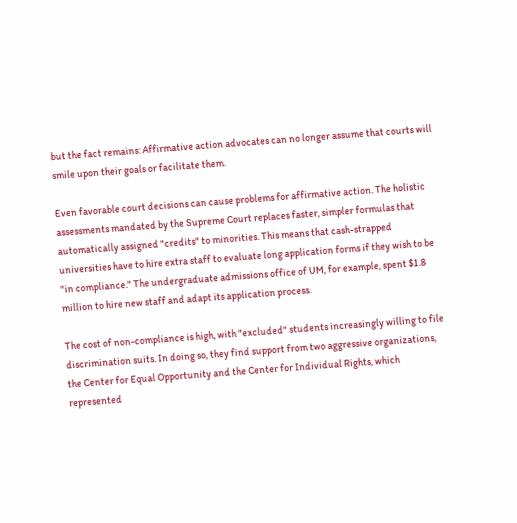but the fact remains: Affirmative action advocates can no longer assume that courts will smile upon their goals or facilitate them.

Even favorable court decisions can cause problems for affirmative action. The holistic assessments mandated by the Supreme Court replaces faster, simpler formulas that automatically assigned "credits" to minorities. This means that cash-strapped universities have to hire extra staff to evaluate long application forms if they wish to be "in compliance." The undergraduate admissions office of UM, for example, spent $1.8 million to hire new staff and adapt its application process.

The cost of non-compliance is high, with "excluded" students increasingly willing to file discrimination suits. In doing so, they find support from two aggressive organizations, the Center for Equal Opportunity and the Center for Individual Rights, which represented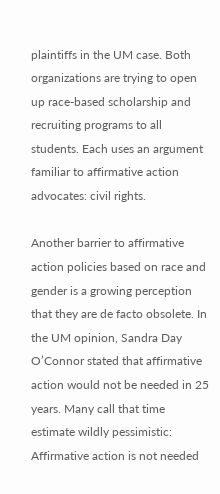plaintiffs in the UM case. Both organizations are trying to open up race-based scholarship and recruiting programs to all students. Each uses an argument familiar to affirmative action advocates: civil rights.

Another barrier to affirmative action policies based on race and gender is a growing perception that they are de facto obsolete. In the UM opinion, Sandra Day O’Connor stated that affirmative action would not be needed in 25 years. Many call that time estimate wildly pessimistic: Affirmative action is not needed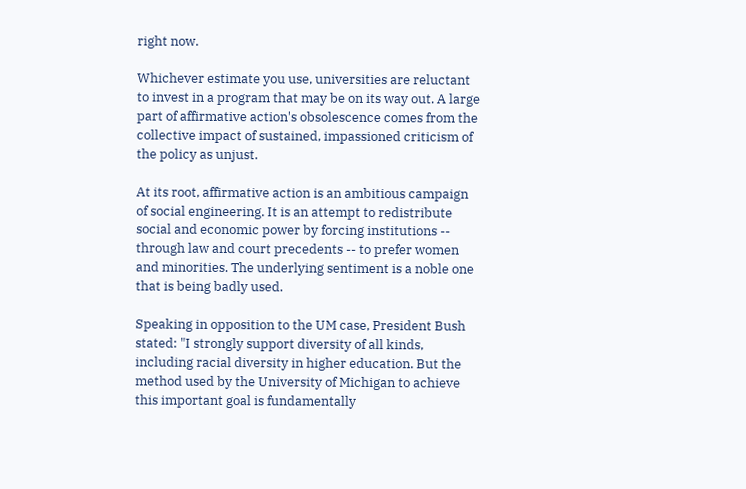right now.

Whichever estimate you use, universities are reluctant to invest in a program that may be on its way out. A large part of affirmative action's obsolescence comes from the collective impact of sustained, impassioned criticism of the policy as unjust.

At its root, affirmative action is an ambitious campaign of social engineering. It is an attempt to redistribute social and economic power by forcing institutions -- through law and court precedents -- to prefer women and minorities. The underlying sentiment is a noble one that is being badly used.

Speaking in opposition to the UM case, President Bush stated: "I strongly support diversity of all kinds, including racial diversity in higher education. But the method used by the University of Michigan to achieve this important goal is fundamentally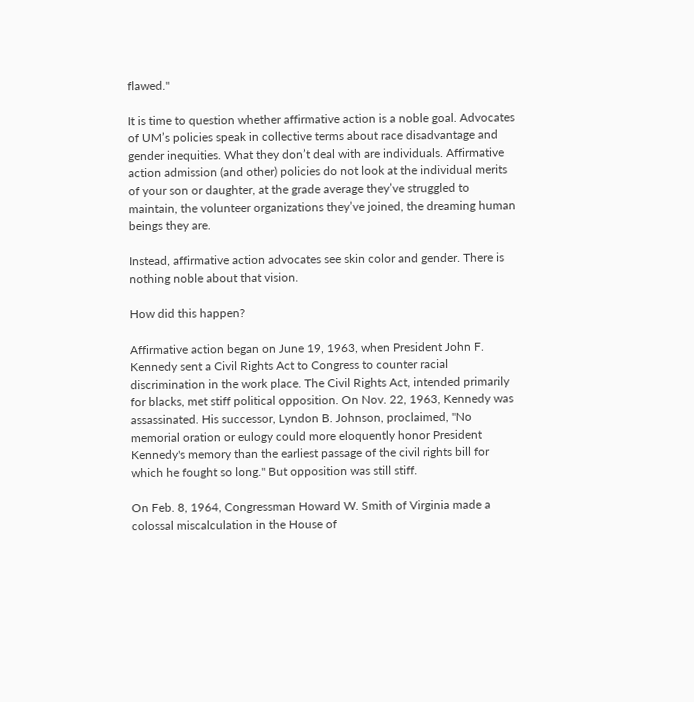flawed."

It is time to question whether affirmative action is a noble goal. Advocates of UM’s policies speak in collective terms about race disadvantage and gender inequities. What they don’t deal with are individuals. Affirmative action admission (and other) policies do not look at the individual merits of your son or daughter, at the grade average they’ve struggled to maintain, the volunteer organizations they’ve joined, the dreaming human beings they are.

Instead, affirmative action advocates see skin color and gender. There is nothing noble about that vision.

How did this happen?

Affirmative action began on June 19, 1963, when President John F. Kennedy sent a Civil Rights Act to Congress to counter racial discrimination in the work place. The Civil Rights Act, intended primarily for blacks, met stiff political opposition. On Nov. 22, 1963, Kennedy was assassinated. His successor, Lyndon B. Johnson, proclaimed, "No memorial oration or eulogy could more eloquently honor President Kennedy's memory than the earliest passage of the civil rights bill for which he fought so long." But opposition was still stiff.

On Feb. 8, 1964, Congressman Howard W. Smith of Virginia made a colossal miscalculation in the House of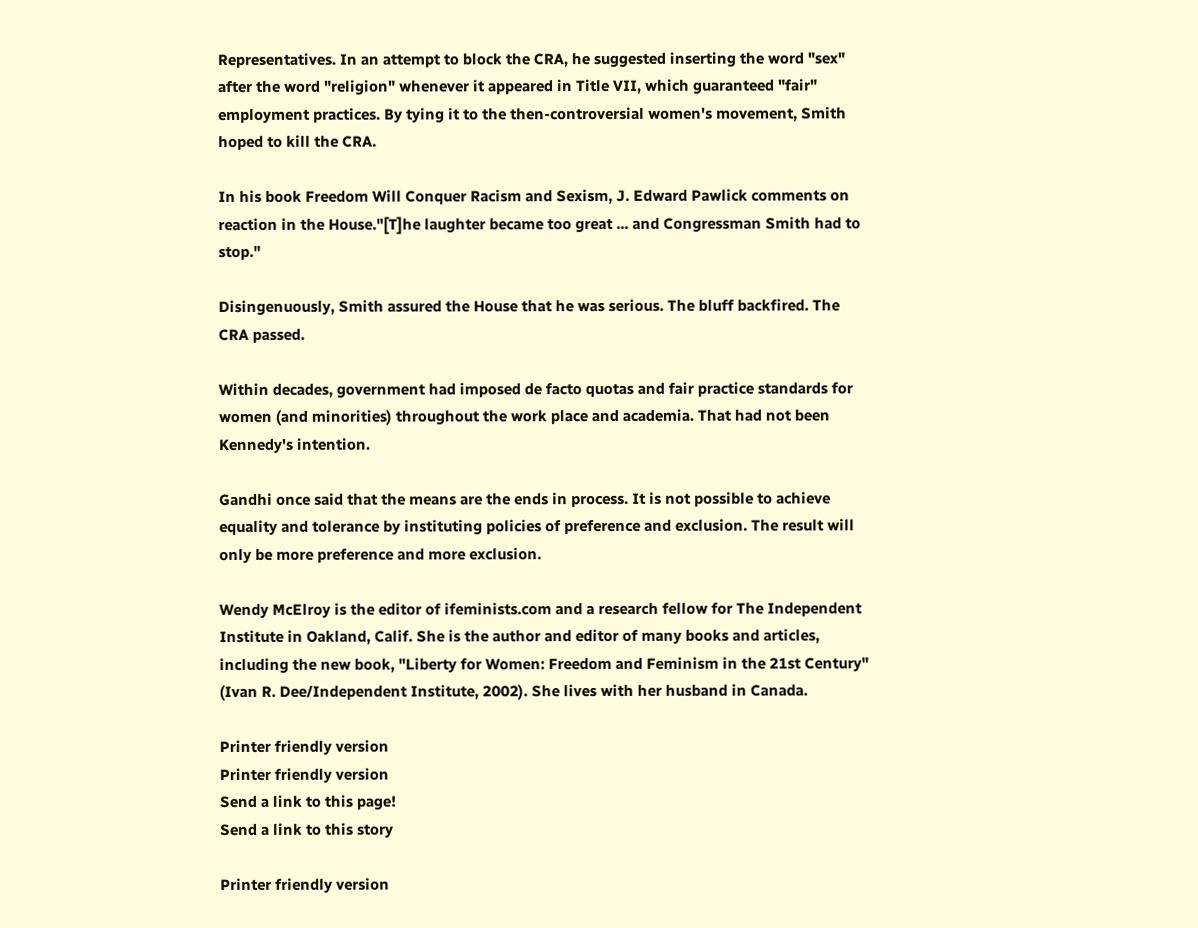Representatives. In an attempt to block the CRA, he suggested inserting the word "sex" after the word "religion" whenever it appeared in Title VII, which guaranteed "fair"  employment practices. By tying it to the then-controversial women's movement, Smith hoped to kill the CRA.

In his book Freedom Will Conquer Racism and Sexism, J. Edward Pawlick comments on reaction in the House."[T]he laughter became too great ... and Congressman Smith had to stop."

Disingenuously, Smith assured the House that he was serious. The bluff backfired. The CRA passed.

Within decades, government had imposed de facto quotas and fair practice standards for women (and minorities) throughout the work place and academia. That had not been Kennedy's intention.

Gandhi once said that the means are the ends in process. It is not possible to achieve equality and tolerance by instituting policies of preference and exclusion. The result will only be more preference and more exclusion.

Wendy McElroy is the editor of ifeminists.com and a research fellow for The Independent Institute in Oakland, Calif. She is the author and editor of many books and articles, including the new book, "Liberty for Women: Freedom and Feminism in the 21st Century" (Ivan R. Dee/Independent Institute, 2002). She lives with her husband in Canada.

Printer friendly version
Printer friendly version
Send a link to this page!
Send a link to this story

Printer friendly version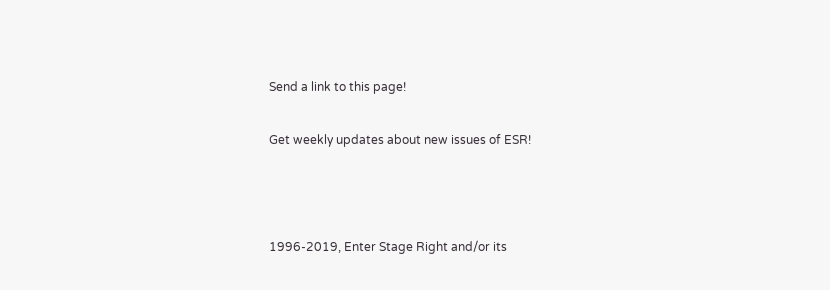Send a link to this page!

Get weekly updates about new issues of ESR!



1996-2019, Enter Stage Right and/or its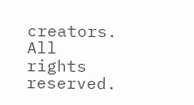creators. All rights reserved.